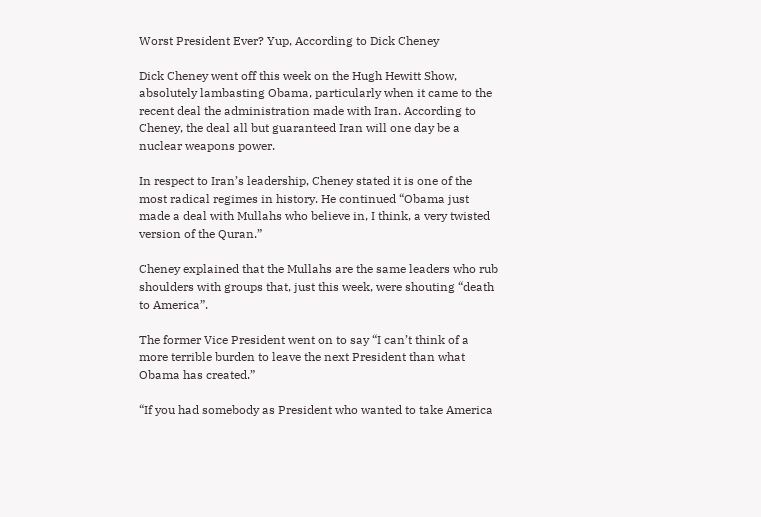Worst President Ever? Yup, According to Dick Cheney

Dick Cheney went off this week on the Hugh Hewitt Show, absolutely lambasting Obama, particularly when it came to the recent deal the administration made with Iran. According to Cheney, the deal all but guaranteed Iran will one day be a nuclear weapons power.

In respect to Iran’s leadership, Cheney stated it is one of the most radical regimes in history. He continued “Obama just made a deal with Mullahs who believe in, I think, a very twisted version of the Quran.”

Cheney explained that the Mullahs are the same leaders who rub shoulders with groups that, just this week, were shouting “death to America”.

The former Vice President went on to say “I can’t think of a more terrible burden to leave the next President than what Obama has created.”

“If you had somebody as President who wanted to take America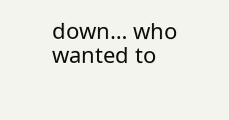down… who wanted to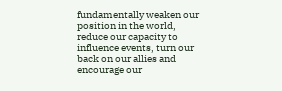fundamentally weaken our position in the world, reduce our capacity to influence events, turn our back on our allies and encourage our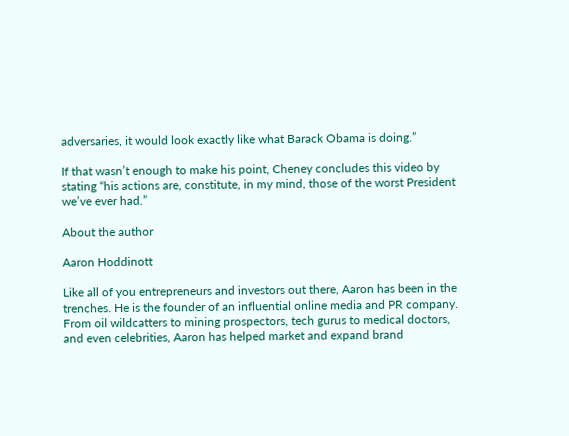adversaries, it would look exactly like what Barack Obama is doing.”

If that wasn’t enough to make his point, Cheney concludes this video by stating “his actions are, constitute, in my mind, those of the worst President we’ve ever had.”

About the author

Aaron Hoddinott

Like all of you entrepreneurs and investors out there, Aaron has been in the trenches. He is the founder of an influential online media and PR company. From oil wildcatters to mining prospectors, tech gurus to medical doctors, and even celebrities, Aaron has helped market and expand brand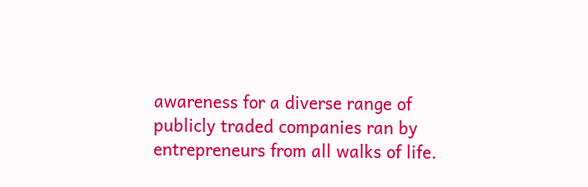awareness for a diverse range of publicly traded companies ran by entrepreneurs from all walks of life.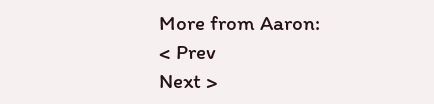More from Aaron:
< Prev
Next >